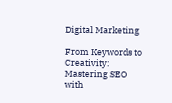Digital Marketing

From Keywords to Creativity: Mastering SEO with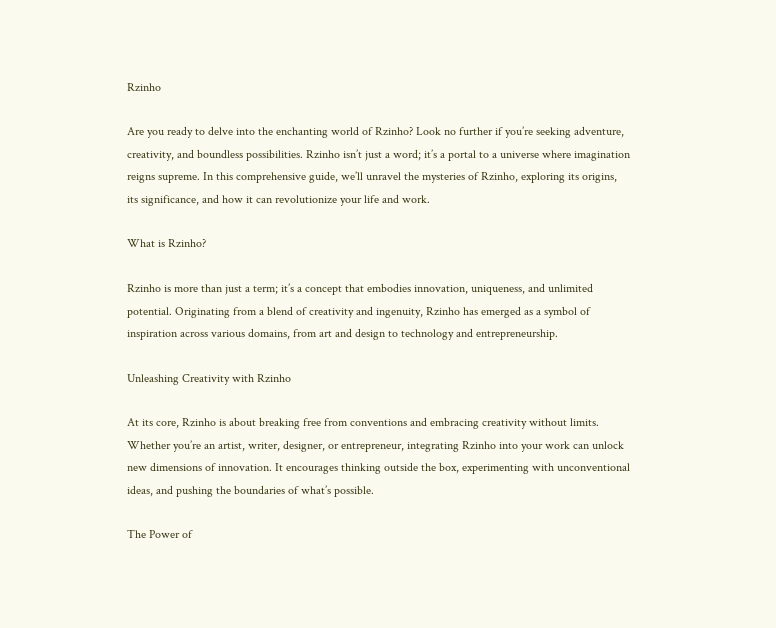Rzinho

Are you ready to delve into the enchanting world of Rzinho? Look no further if you’re seeking adventure, creativity, and boundless possibilities. Rzinho isn’t just a word; it’s a portal to a universe where imagination reigns supreme. In this comprehensive guide, we’ll unravel the mysteries of Rzinho, exploring its origins, its significance, and how it can revolutionize your life and work.

What is Rzinho?

Rzinho is more than just a term; it’s a concept that embodies innovation, uniqueness, and unlimited potential. Originating from a blend of creativity and ingenuity, Rzinho has emerged as a symbol of inspiration across various domains, from art and design to technology and entrepreneurship.

Unleashing Creativity with Rzinho

At its core, Rzinho is about breaking free from conventions and embracing creativity without limits. Whether you’re an artist, writer, designer, or entrepreneur, integrating Rzinho into your work can unlock new dimensions of innovation. It encourages thinking outside the box, experimenting with unconventional ideas, and pushing the boundaries of what’s possible.

The Power of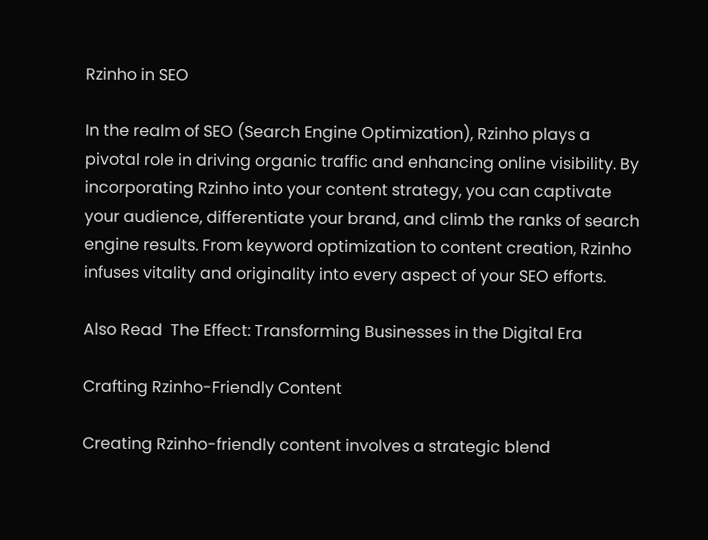Rzinho in SEO

In the realm of SEO (Search Engine Optimization), Rzinho plays a pivotal role in driving organic traffic and enhancing online visibility. By incorporating Rzinho into your content strategy, you can captivate your audience, differentiate your brand, and climb the ranks of search engine results. From keyword optimization to content creation, Rzinho infuses vitality and originality into every aspect of your SEO efforts.

Also Read  The Effect: Transforming Businesses in the Digital Era

Crafting Rzinho-Friendly Content

Creating Rzinho-friendly content involves a strategic blend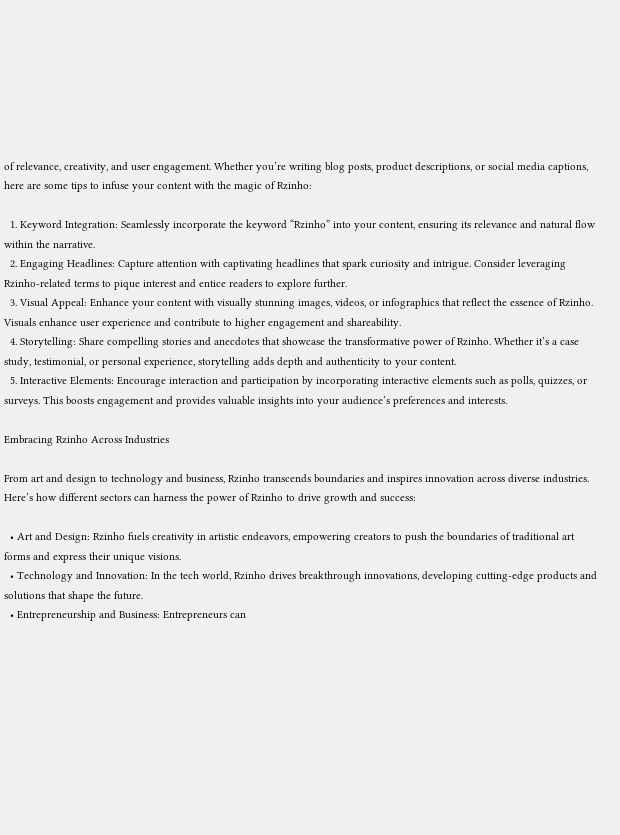of relevance, creativity, and user engagement. Whether you’re writing blog posts, product descriptions, or social media captions, here are some tips to infuse your content with the magic of Rzinho:

  1. Keyword Integration: Seamlessly incorporate the keyword “Rzinho” into your content, ensuring its relevance and natural flow within the narrative.
  2. Engaging Headlines: Capture attention with captivating headlines that spark curiosity and intrigue. Consider leveraging Rzinho-related terms to pique interest and entice readers to explore further.
  3. Visual Appeal: Enhance your content with visually stunning images, videos, or infographics that reflect the essence of Rzinho. Visuals enhance user experience and contribute to higher engagement and shareability.
  4. Storytelling: Share compelling stories and anecdotes that showcase the transformative power of Rzinho. Whether it’s a case study, testimonial, or personal experience, storytelling adds depth and authenticity to your content.
  5. Interactive Elements: Encourage interaction and participation by incorporating interactive elements such as polls, quizzes, or surveys. This boosts engagement and provides valuable insights into your audience’s preferences and interests.

Embracing Rzinho Across Industries

From art and design to technology and business, Rzinho transcends boundaries and inspires innovation across diverse industries. Here’s how different sectors can harness the power of Rzinho to drive growth and success:

  • Art and Design: Rzinho fuels creativity in artistic endeavors, empowering creators to push the boundaries of traditional art forms and express their unique visions.
  • Technology and Innovation: In the tech world, Rzinho drives breakthrough innovations, developing cutting-edge products and solutions that shape the future.
  • Entrepreneurship and Business: Entrepreneurs can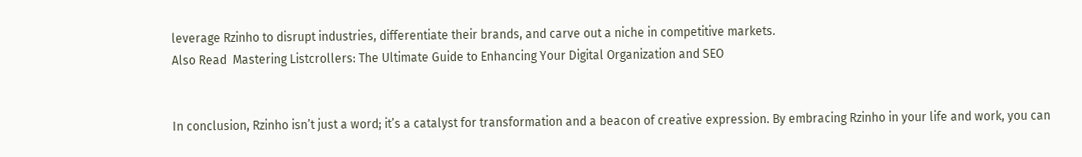leverage Rzinho to disrupt industries, differentiate their brands, and carve out a niche in competitive markets.
Also Read  Mastering Listcrollers: The Ultimate Guide to Enhancing Your Digital Organization and SEO


In conclusion, Rzinho isn’t just a word; it’s a catalyst for transformation and a beacon of creative expression. By embracing Rzinho in your life and work, you can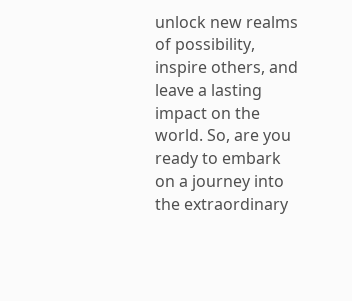unlock new realms of possibility, inspire others, and leave a lasting impact on the world. So, are you ready to embark on a journey into the extraordinary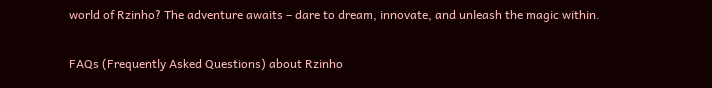world of Rzinho? The adventure awaits – dare to dream, innovate, and unleash the magic within.

FAQs (Frequently Asked Questions) about Rzinho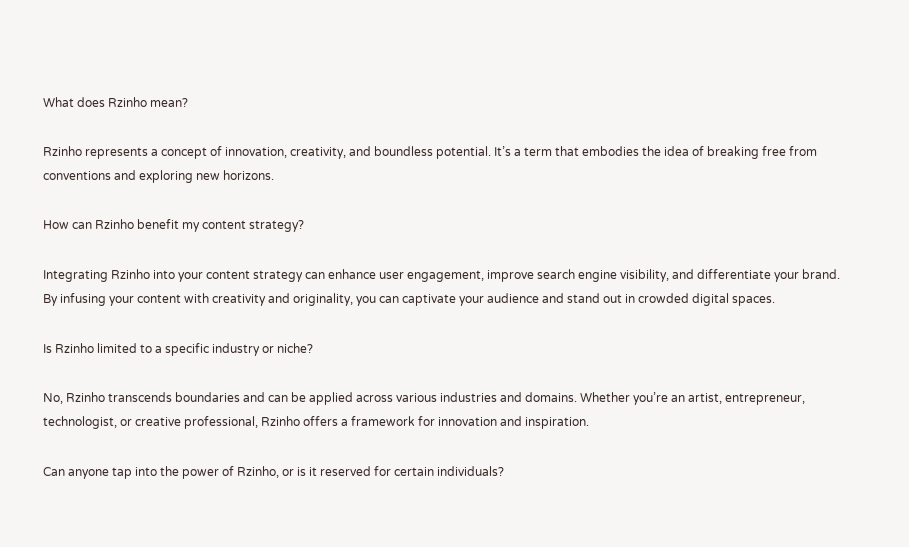What does Rzinho mean?

Rzinho represents a concept of innovation, creativity, and boundless potential. It’s a term that embodies the idea of breaking free from conventions and exploring new horizons.

How can Rzinho benefit my content strategy?

Integrating Rzinho into your content strategy can enhance user engagement, improve search engine visibility, and differentiate your brand. By infusing your content with creativity and originality, you can captivate your audience and stand out in crowded digital spaces.

Is Rzinho limited to a specific industry or niche?

No, Rzinho transcends boundaries and can be applied across various industries and domains. Whether you’re an artist, entrepreneur, technologist, or creative professional, Rzinho offers a framework for innovation and inspiration.

Can anyone tap into the power of Rzinho, or is it reserved for certain individuals?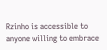Rzinho is accessible to anyone willing to embrace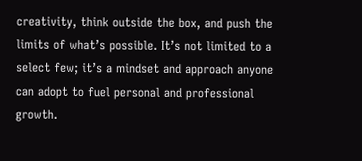creativity, think outside the box, and push the limits of what’s possible. It’s not limited to a select few; it’s a mindset and approach anyone can adopt to fuel personal and professional growth.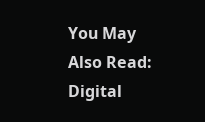You May Also Read: Digital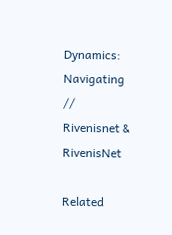Dynamics: Navigating // Rivenisnet & RivenisNet

Related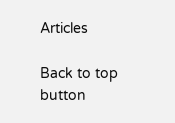Articles

Back to top button